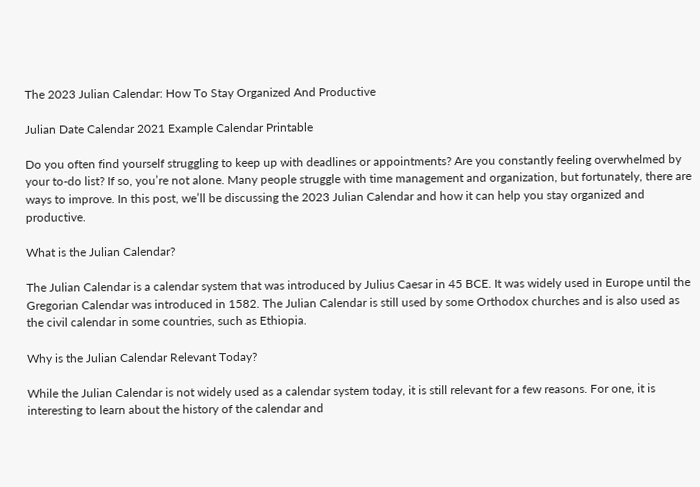The 2023 Julian Calendar: How To Stay Organized And Productive

Julian Date Calendar 2021 Example Calendar Printable

Do you often find yourself struggling to keep up with deadlines or appointments? Are you constantly feeling overwhelmed by your to-do list? If so, you’re not alone. Many people struggle with time management and organization, but fortunately, there are ways to improve. In this post, we’ll be discussing the 2023 Julian Calendar and how it can help you stay organized and productive.

What is the Julian Calendar?

The Julian Calendar is a calendar system that was introduced by Julius Caesar in 45 BCE. It was widely used in Europe until the Gregorian Calendar was introduced in 1582. The Julian Calendar is still used by some Orthodox churches and is also used as the civil calendar in some countries, such as Ethiopia.

Why is the Julian Calendar Relevant Today?

While the Julian Calendar is not widely used as a calendar system today, it is still relevant for a few reasons. For one, it is interesting to learn about the history of the calendar and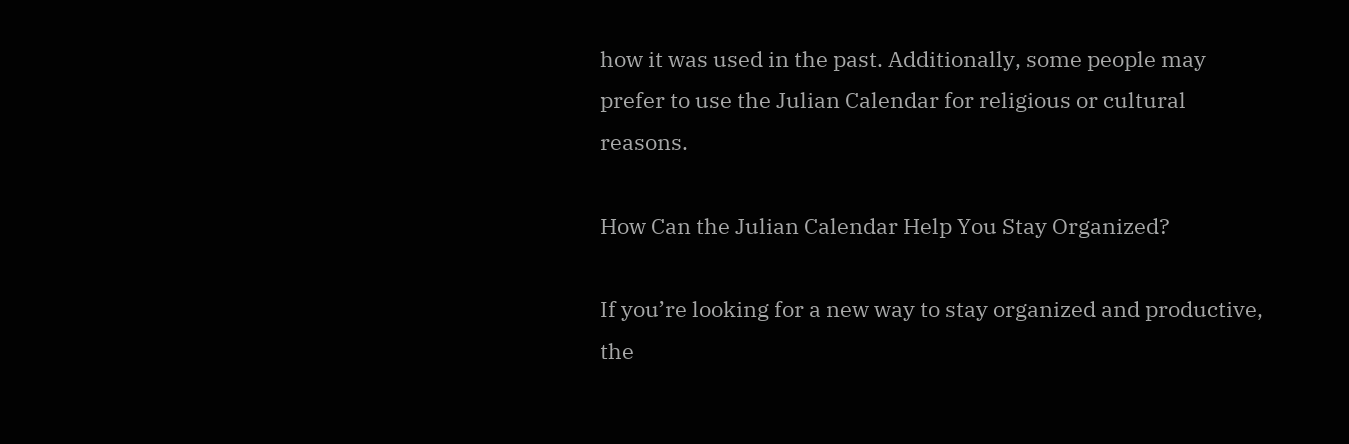how it was used in the past. Additionally, some people may prefer to use the Julian Calendar for religious or cultural reasons.

How Can the Julian Calendar Help You Stay Organized?

If you’re looking for a new way to stay organized and productive, the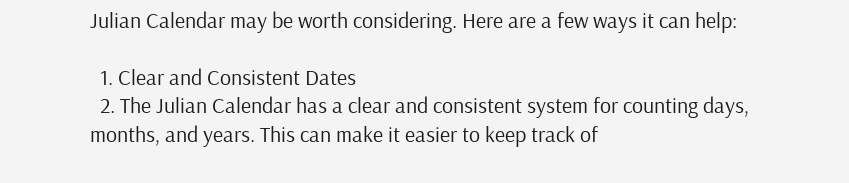Julian Calendar may be worth considering. Here are a few ways it can help:

  1. Clear and Consistent Dates
  2. The Julian Calendar has a clear and consistent system for counting days, months, and years. This can make it easier to keep track of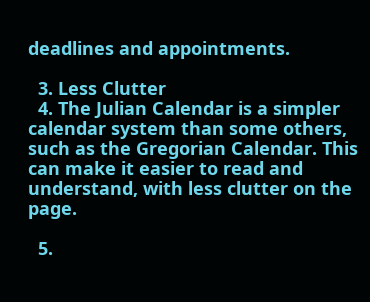deadlines and appointments.

  3. Less Clutter
  4. The Julian Calendar is a simpler calendar system than some others, such as the Gregorian Calendar. This can make it easier to read and understand, with less clutter on the page.

  5.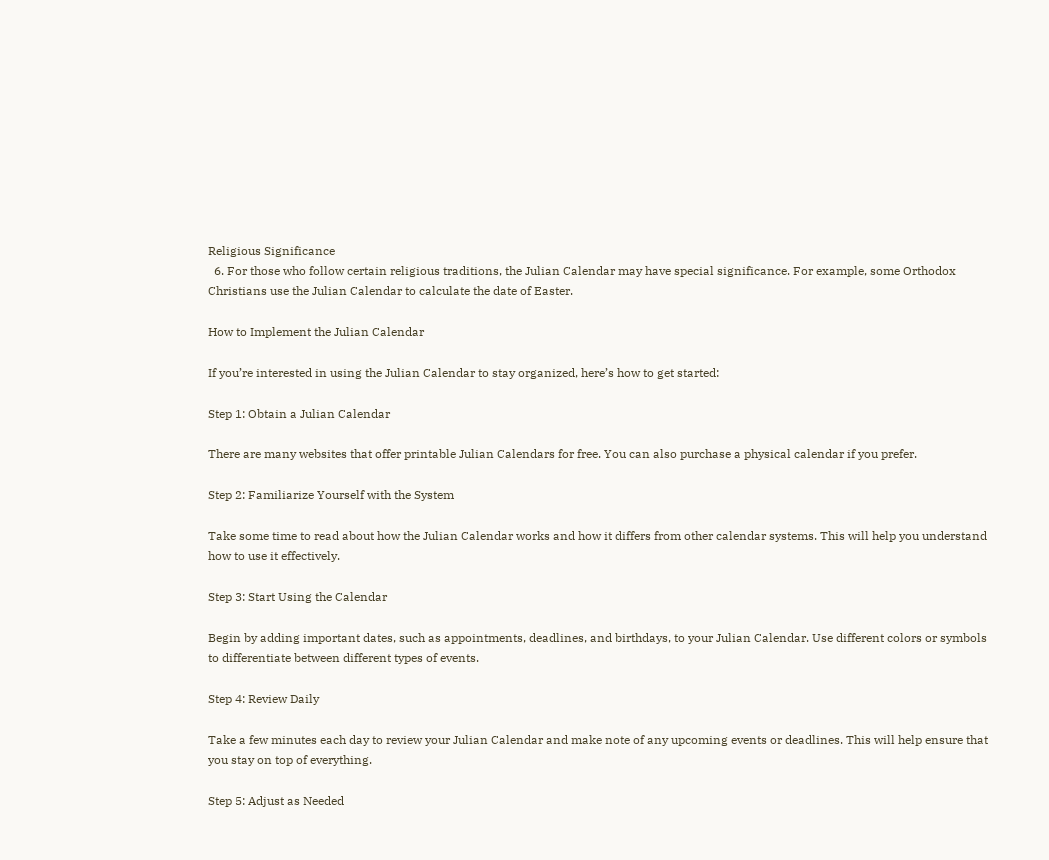Religious Significance
  6. For those who follow certain religious traditions, the Julian Calendar may have special significance. For example, some Orthodox Christians use the Julian Calendar to calculate the date of Easter.

How to Implement the Julian Calendar

If you’re interested in using the Julian Calendar to stay organized, here’s how to get started:

Step 1: Obtain a Julian Calendar

There are many websites that offer printable Julian Calendars for free. You can also purchase a physical calendar if you prefer.

Step 2: Familiarize Yourself with the System

Take some time to read about how the Julian Calendar works and how it differs from other calendar systems. This will help you understand how to use it effectively.

Step 3: Start Using the Calendar

Begin by adding important dates, such as appointments, deadlines, and birthdays, to your Julian Calendar. Use different colors or symbols to differentiate between different types of events.

Step 4: Review Daily

Take a few minutes each day to review your Julian Calendar and make note of any upcoming events or deadlines. This will help ensure that you stay on top of everything.

Step 5: Adjust as Needed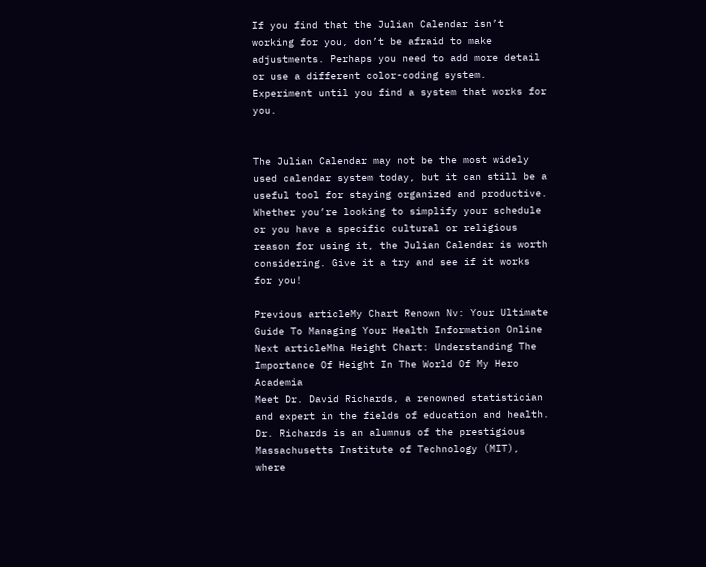If you find that the Julian Calendar isn’t working for you, don’t be afraid to make adjustments. Perhaps you need to add more detail or use a different color-coding system. Experiment until you find a system that works for you.


The Julian Calendar may not be the most widely used calendar system today, but it can still be a useful tool for staying organized and productive. Whether you’re looking to simplify your schedule or you have a specific cultural or religious reason for using it, the Julian Calendar is worth considering. Give it a try and see if it works for you!

Previous articleMy Chart Renown Nv: Your Ultimate Guide To Managing Your Health Information Online
Next articleMha Height Chart: Understanding The Importance Of Height In The World Of My Hero Academia
Meet Dr. David Richards, a renowned statistician and expert in the fields of education and health. Dr. Richards is an alumnus of the prestigious Massachusetts Institute of Technology (MIT), where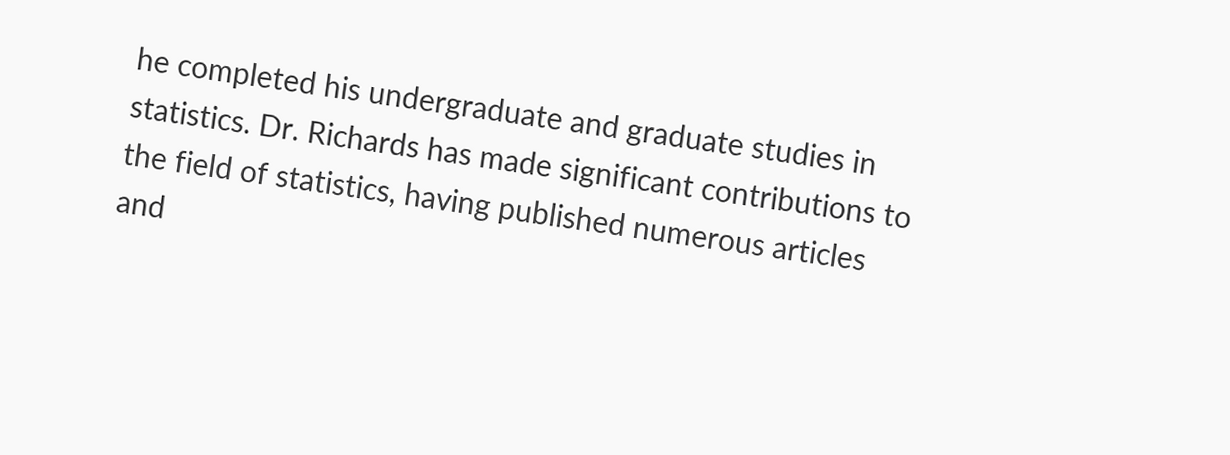he completed his undergraduate and graduate studies in statistics. Dr. Richards has made significant contributions to the field of statistics, having published numerous articles and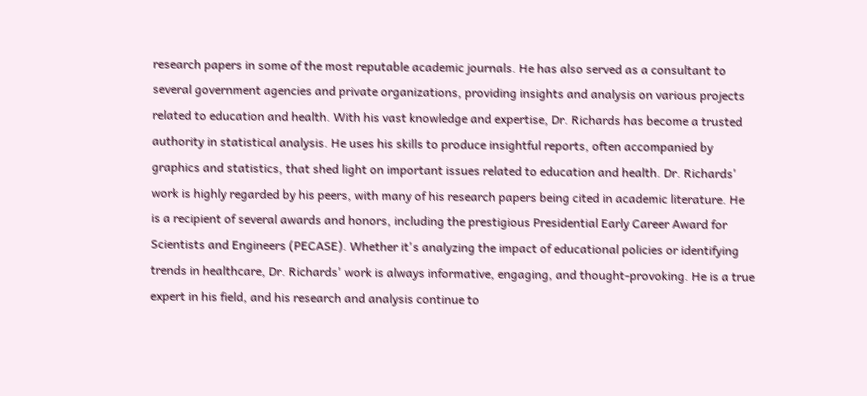research papers in some of the most reputable academic journals. He has also served as a consultant to several government agencies and private organizations, providing insights and analysis on various projects related to education and health. With his vast knowledge and expertise, Dr. Richards has become a trusted authority in statistical analysis. He uses his skills to produce insightful reports, often accompanied by graphics and statistics, that shed light on important issues related to education and health. Dr. Richards' work is highly regarded by his peers, with many of his research papers being cited in academic literature. He is a recipient of several awards and honors, including the prestigious Presidential Early Career Award for Scientists and Engineers (PECASE). Whether it's analyzing the impact of educational policies or identifying trends in healthcare, Dr. Richards' work is always informative, engaging, and thought-provoking. He is a true expert in his field, and his research and analysis continue to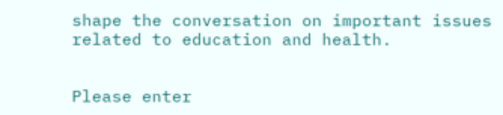shape the conversation on important issues related to education and health.


Please enter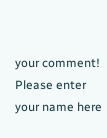your comment!
Please enter your name here